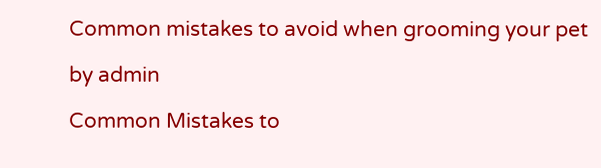Common mistakes to avoid when grooming your pet

by admin

Common Mistakes to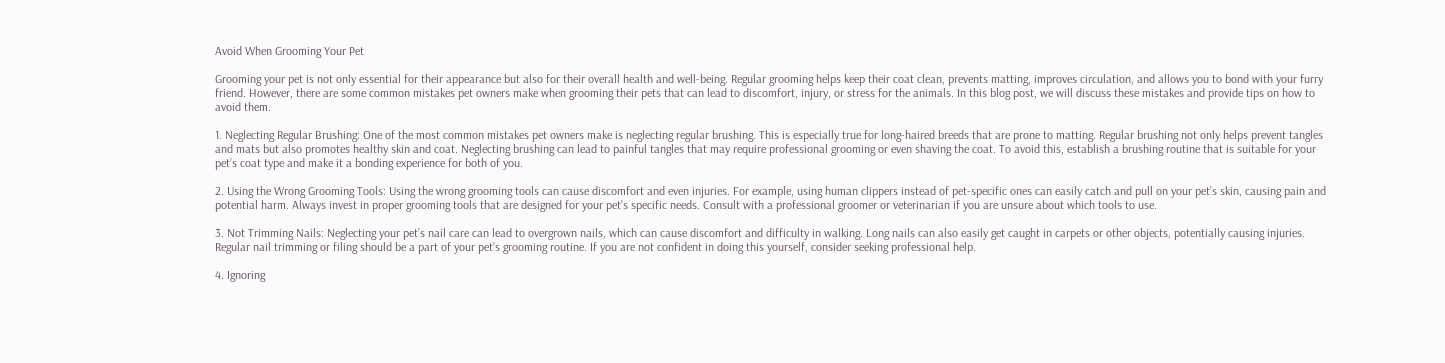Avoid When Grooming Your Pet

Grooming your pet is not only essential for their appearance but also for their overall health and well-being. Regular grooming helps keep their coat clean, prevents matting, improves circulation, and allows you to bond with your furry friend. However, there are some common mistakes pet owners make when grooming their pets that can lead to discomfort, injury, or stress for the animals. In this blog post, we will discuss these mistakes and provide tips on how to avoid them.

1. Neglecting Regular Brushing: One of the most common mistakes pet owners make is neglecting regular brushing. This is especially true for long-haired breeds that are prone to matting. Regular brushing not only helps prevent tangles and mats but also promotes healthy skin and coat. Neglecting brushing can lead to painful tangles that may require professional grooming or even shaving the coat. To avoid this, establish a brushing routine that is suitable for your pet’s coat type and make it a bonding experience for both of you.

2. Using the Wrong Grooming Tools: Using the wrong grooming tools can cause discomfort and even injuries. For example, using human clippers instead of pet-specific ones can easily catch and pull on your pet’s skin, causing pain and potential harm. Always invest in proper grooming tools that are designed for your pet’s specific needs. Consult with a professional groomer or veterinarian if you are unsure about which tools to use.

3. Not Trimming Nails: Neglecting your pet’s nail care can lead to overgrown nails, which can cause discomfort and difficulty in walking. Long nails can also easily get caught in carpets or other objects, potentially causing injuries. Regular nail trimming or filing should be a part of your pet’s grooming routine. If you are not confident in doing this yourself, consider seeking professional help.

4. Ignoring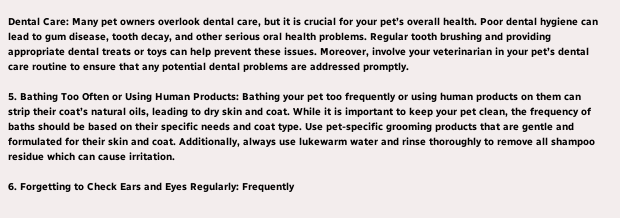Dental Care: Many pet owners overlook dental care, but it is crucial for your pet’s overall health. Poor dental hygiene can lead to gum disease, tooth decay, and other serious oral health problems. Regular tooth brushing and providing appropriate dental treats or toys can help prevent these issues. Moreover, involve your veterinarian in your pet’s dental care routine to ensure that any potential dental problems are addressed promptly.

5. Bathing Too Often or Using Human Products: Bathing your pet too frequently or using human products on them can strip their coat’s natural oils, leading to dry skin and coat. While it is important to keep your pet clean, the frequency of baths should be based on their specific needs and coat type. Use pet-specific grooming products that are gentle and formulated for their skin and coat. Additionally, always use lukewarm water and rinse thoroughly to remove all shampoo residue which can cause irritation.

6. Forgetting to Check Ears and Eyes Regularly: Frequently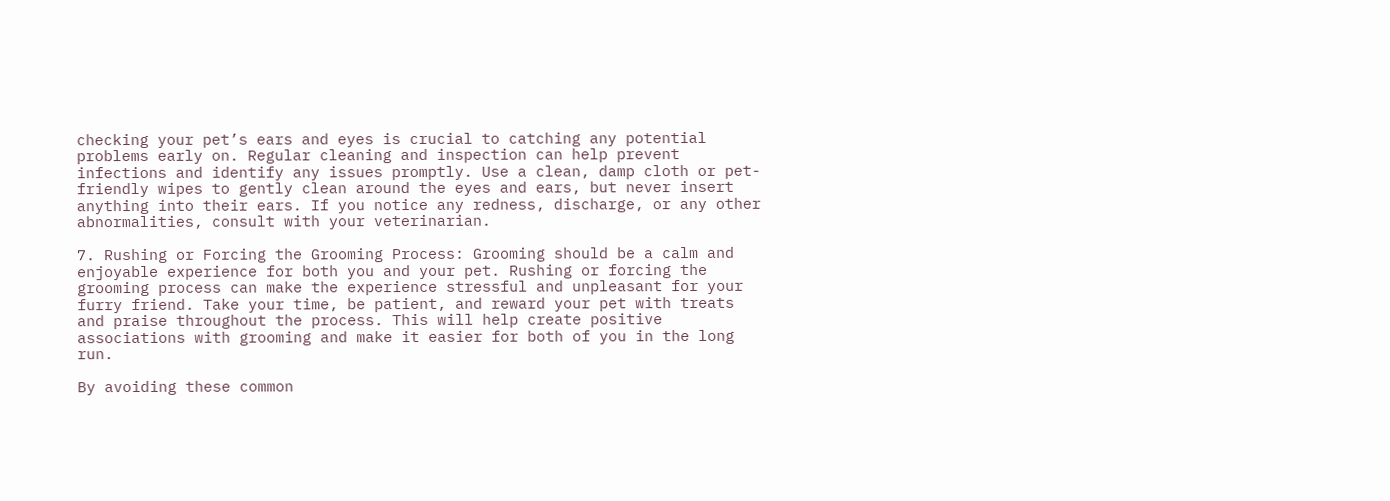checking your pet’s ears and eyes is crucial to catching any potential problems early on. Regular cleaning and inspection can help prevent infections and identify any issues promptly. Use a clean, damp cloth or pet-friendly wipes to gently clean around the eyes and ears, but never insert anything into their ears. If you notice any redness, discharge, or any other abnormalities, consult with your veterinarian.

7. Rushing or Forcing the Grooming Process: Grooming should be a calm and enjoyable experience for both you and your pet. Rushing or forcing the grooming process can make the experience stressful and unpleasant for your furry friend. Take your time, be patient, and reward your pet with treats and praise throughout the process. This will help create positive associations with grooming and make it easier for both of you in the long run.

By avoiding these common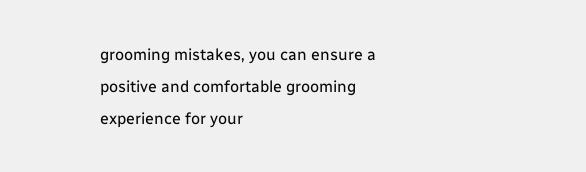grooming mistakes, you can ensure a positive and comfortable grooming experience for your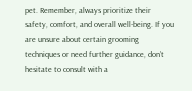pet. Remember, always prioritize their safety, comfort, and overall well-being. If you are unsure about certain grooming techniques or need further guidance, don’t hesitate to consult with a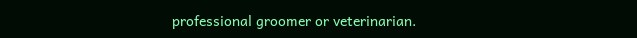professional groomer or veterinarian.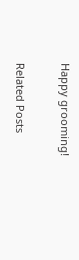Happy grooming!

Related Posts